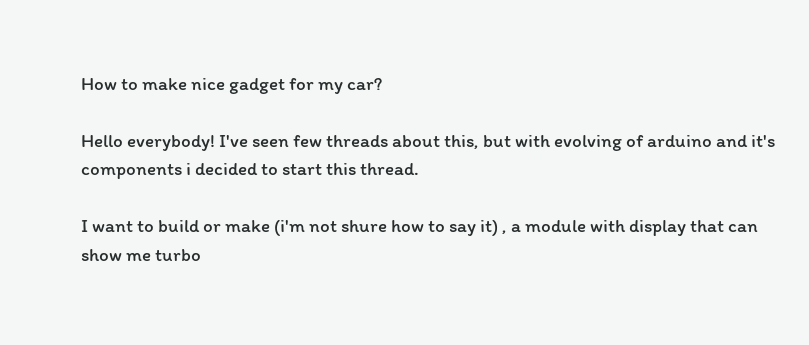How to make nice gadget for my car?

Hello everybody! I've seen few threads about this, but with evolving of arduino and it's components i decided to start this thread.

I want to build or make (i'm not shure how to say it) , a module with display that can show me turbo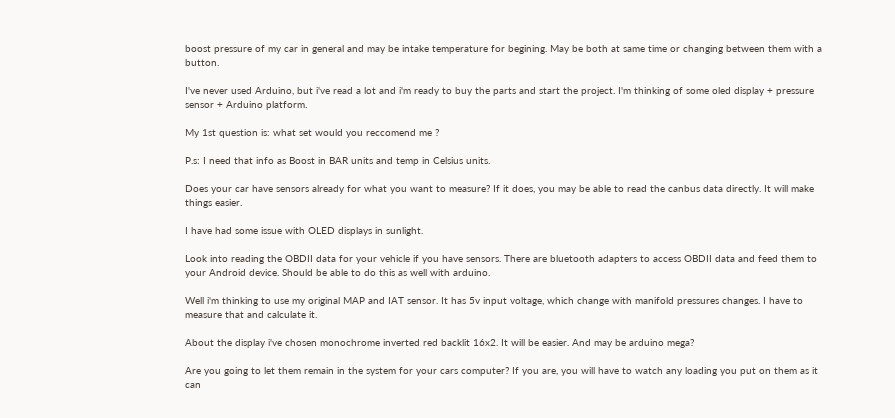boost pressure of my car in general and may be intake temperature for begining. May be both at same time or changing between them with a button.

I've never used Arduino, but i've read a lot and i'm ready to buy the parts and start the project. I'm thinking of some oled display + pressure sensor + Arduino platform.

My 1st question is: what set would you reccomend me ?

P.s: I need that info as Boost in BAR units and temp in Celsius units.

Does your car have sensors already for what you want to measure? If it does, you may be able to read the canbus data directly. It will make things easier.

I have had some issue with OLED displays in sunlight.

Look into reading the OBDII data for your vehicle if you have sensors. There are bluetooth adapters to access OBDII data and feed them to your Android device. Should be able to do this as well with arduino.

Well i'm thinking to use my original MAP and IAT sensor. It has 5v input voltage, which change with manifold pressures changes. I have to measure that and calculate it.

About the display i've chosen monochrome inverted red backlit 16x2. It will be easier. And may be arduino mega?

Are you going to let them remain in the system for your cars computer? If you are, you will have to watch any loading you put on them as it can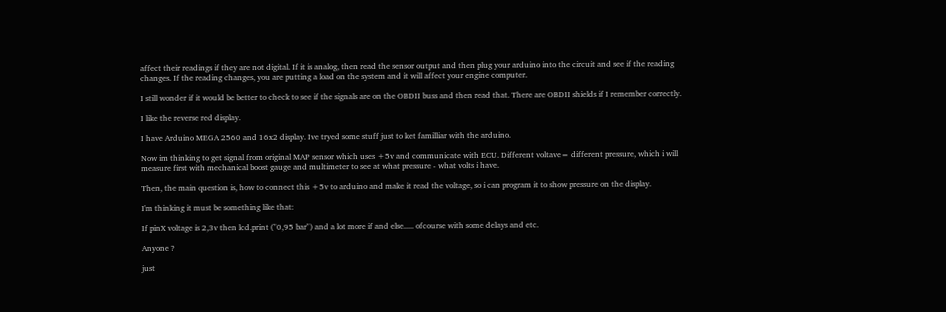affect their readings if they are not digital. If it is analog, then read the sensor output and then plug your arduino into the circuit and see if the reading changes. If the reading changes, you are putting a load on the system and it will affect your engine computer.

I still wonder if it would be better to check to see if the signals are on the OBDII buss and then read that. There are OBDII shields if I remember correctly.

I like the reverse red display.

I have Arduino MEGA 2560 and 16x2 display. Ive tryed some stuff just to ket familliar with the arduino.

Now im thinking to get signal from original MAP sensor which uses +5v and communicate with ECU. Different voltave= different pressure, which i will measure first with mechanical boost gauge and multimeter to see at what pressure - what volts i have.

Then, the main question is, how to connect this +5v to arduino and make it read the voltage, so i can program it to show pressure on the display.

I'm thinking it must be something like that:

If pinX voltage is 2,3v then lcd.print ("0,95 bar") and a lot more if and else..... ofcourse with some delays and etc.

Anyone ?

just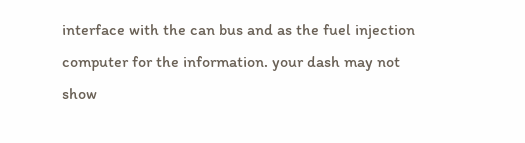interface with the can bus and as the fuel injection computer for the information. your dash may not show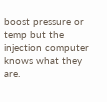boost pressure or temp but the injection computer knows what they are.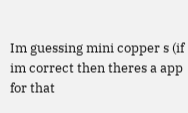Im guessing mini copper s (if im correct then theres a app for that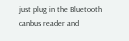just plug in the Bluetooth canbus reader and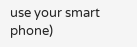use your smart phone)